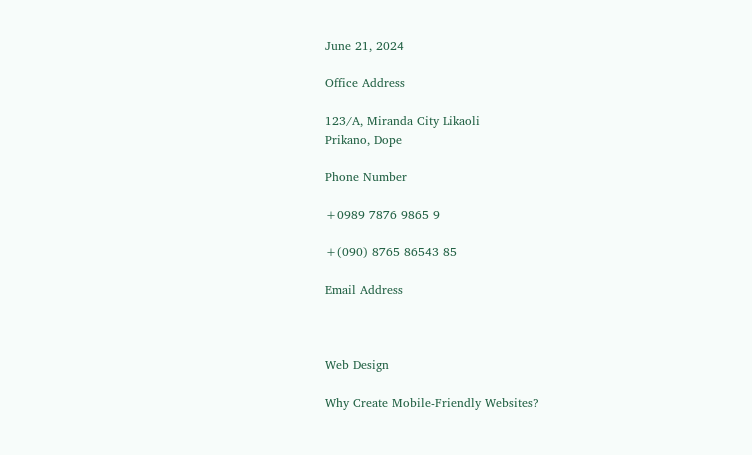June 21, 2024

Office Address

123/A, Miranda City Likaoli
Prikano, Dope

Phone Number

+0989 7876 9865 9

+(090) 8765 86543 85

Email Address



Web Design

Why Create Mobile-Friendly Websites?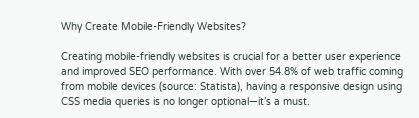Why Create Mobile-Friendly Websites?

Creating mobile-friendly websites is crucial for a better user experience and improved SEO performance. With over 54.8% of web traffic coming from mobile devices (source: Statista), having a responsive design using CSS media queries is no longer optional—it’s a must.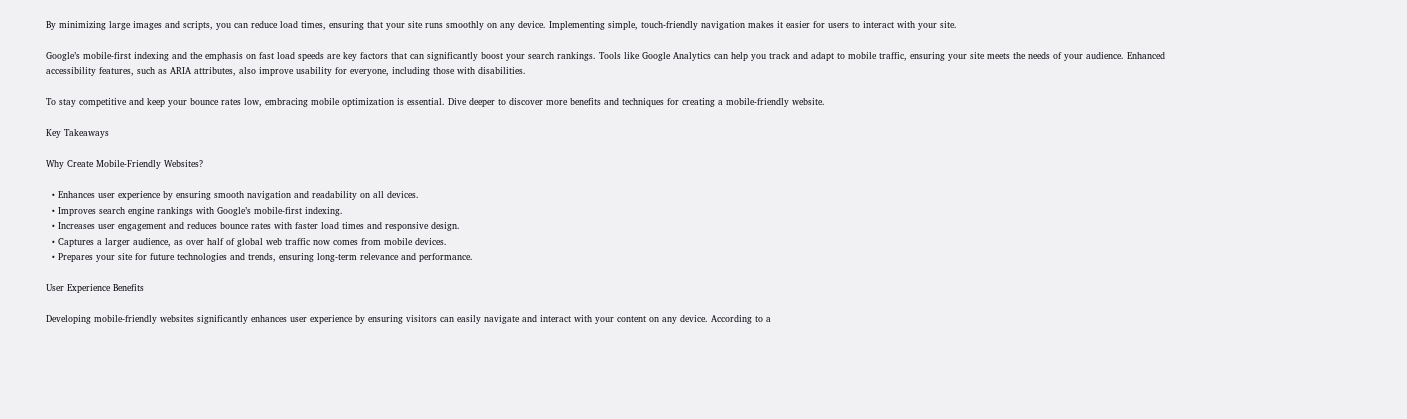By minimizing large images and scripts, you can reduce load times, ensuring that your site runs smoothly on any device. Implementing simple, touch-friendly navigation makes it easier for users to interact with your site.

Google’s mobile-first indexing and the emphasis on fast load speeds are key factors that can significantly boost your search rankings. Tools like Google Analytics can help you track and adapt to mobile traffic, ensuring your site meets the needs of your audience. Enhanced accessibility features, such as ARIA attributes, also improve usability for everyone, including those with disabilities.

To stay competitive and keep your bounce rates low, embracing mobile optimization is essential. Dive deeper to discover more benefits and techniques for creating a mobile-friendly website.

Key Takeaways

Why Create Mobile-Friendly Websites?

  • Enhances user experience by ensuring smooth navigation and readability on all devices.
  • Improves search engine rankings with Google’s mobile-first indexing.
  • Increases user engagement and reduces bounce rates with faster load times and responsive design.
  • Captures a larger audience, as over half of global web traffic now comes from mobile devices.
  • Prepares your site for future technologies and trends, ensuring long-term relevance and performance.

User Experience Benefits

Developing mobile-friendly websites significantly enhances user experience by ensuring visitors can easily navigate and interact with your content on any device. According to a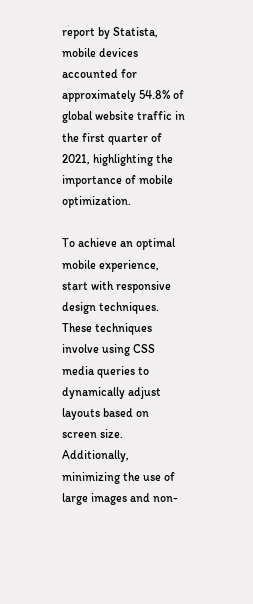report by Statista, mobile devices accounted for approximately 54.8% of global website traffic in the first quarter of 2021, highlighting the importance of mobile optimization.

To achieve an optimal mobile experience, start with responsive design techniques. These techniques involve using CSS media queries to dynamically adjust layouts based on screen size. Additionally, minimizing the use of large images and non-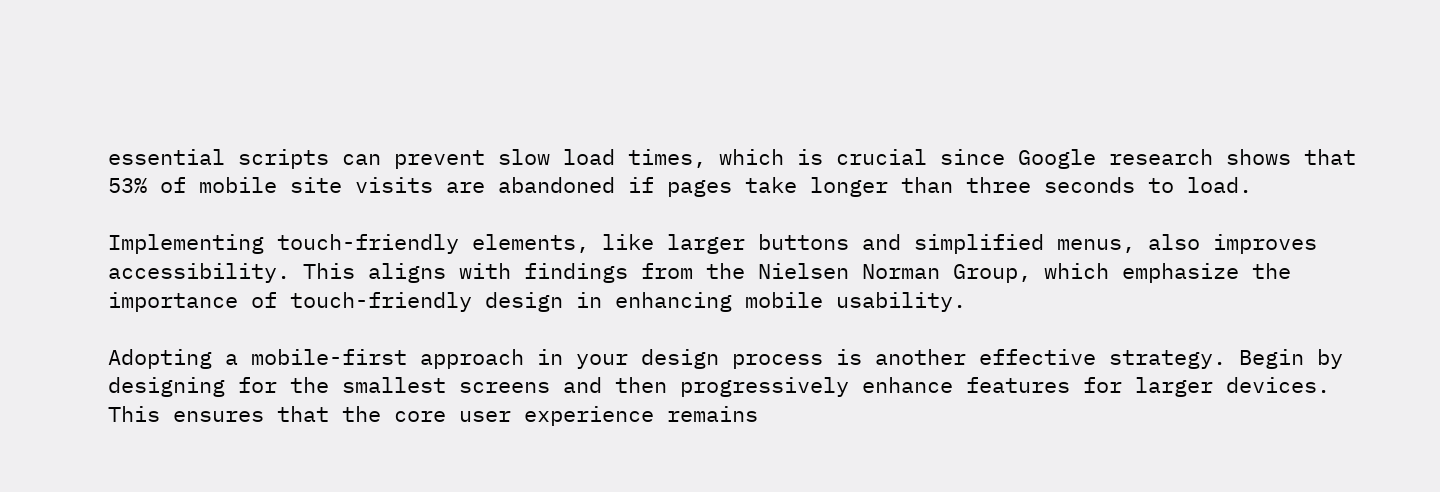essential scripts can prevent slow load times, which is crucial since Google research shows that 53% of mobile site visits are abandoned if pages take longer than three seconds to load.

Implementing touch-friendly elements, like larger buttons and simplified menus, also improves accessibility. This aligns with findings from the Nielsen Norman Group, which emphasize the importance of touch-friendly design in enhancing mobile usability.

Adopting a mobile-first approach in your design process is another effective strategy. Begin by designing for the smallest screens and then progressively enhance features for larger devices. This ensures that the core user experience remains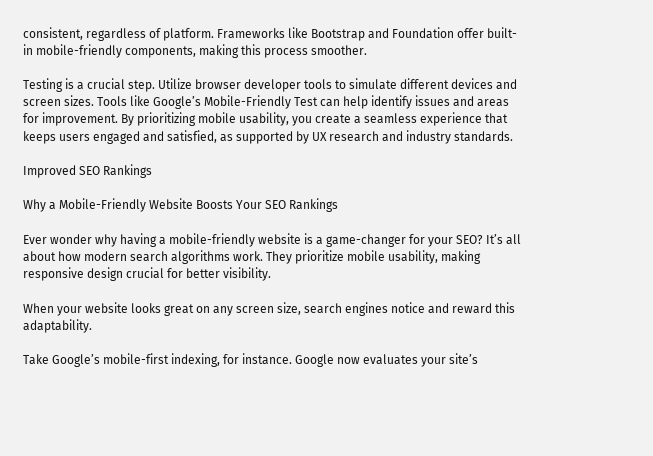consistent, regardless of platform. Frameworks like Bootstrap and Foundation offer built-in mobile-friendly components, making this process smoother.

Testing is a crucial step. Utilize browser developer tools to simulate different devices and screen sizes. Tools like Google’s Mobile-Friendly Test can help identify issues and areas for improvement. By prioritizing mobile usability, you create a seamless experience that keeps users engaged and satisfied, as supported by UX research and industry standards.

Improved SEO Rankings

Why a Mobile-Friendly Website Boosts Your SEO Rankings

Ever wonder why having a mobile-friendly website is a game-changer for your SEO? It’s all about how modern search algorithms work. They prioritize mobile usability, making responsive design crucial for better visibility.

When your website looks great on any screen size, search engines notice and reward this adaptability.

Take Google’s mobile-first indexing, for instance. Google now evaluates your site’s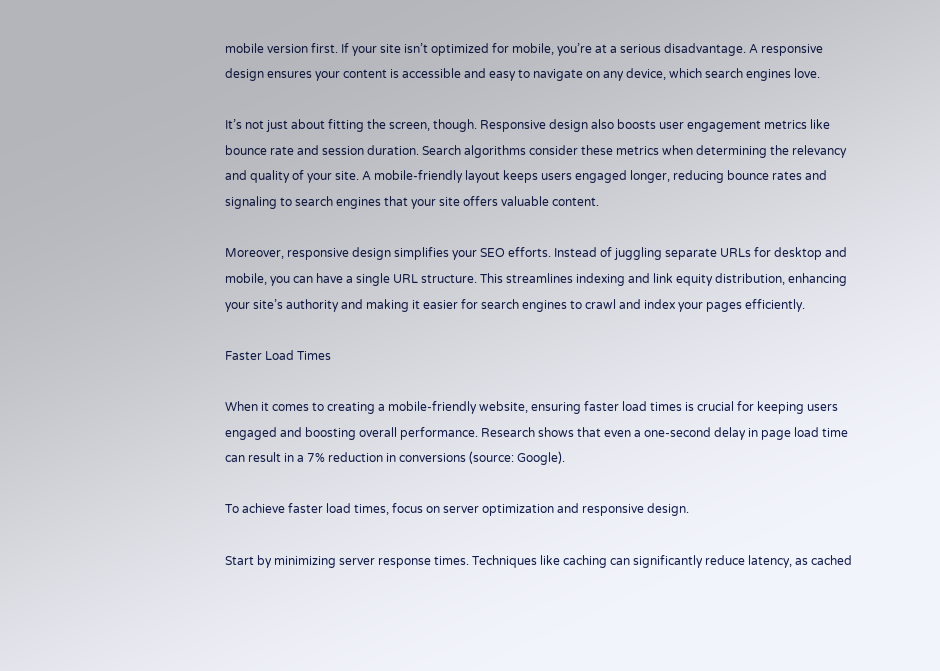mobile version first. If your site isn’t optimized for mobile, you’re at a serious disadvantage. A responsive design ensures your content is accessible and easy to navigate on any device, which search engines love.

It’s not just about fitting the screen, though. Responsive design also boosts user engagement metrics like bounce rate and session duration. Search algorithms consider these metrics when determining the relevancy and quality of your site. A mobile-friendly layout keeps users engaged longer, reducing bounce rates and signaling to search engines that your site offers valuable content.

Moreover, responsive design simplifies your SEO efforts. Instead of juggling separate URLs for desktop and mobile, you can have a single URL structure. This streamlines indexing and link equity distribution, enhancing your site’s authority and making it easier for search engines to crawl and index your pages efficiently.

Faster Load Times

When it comes to creating a mobile-friendly website, ensuring faster load times is crucial for keeping users engaged and boosting overall performance. Research shows that even a one-second delay in page load time can result in a 7% reduction in conversions (source: Google).

To achieve faster load times, focus on server optimization and responsive design.

Start by minimizing server response times. Techniques like caching can significantly reduce latency, as cached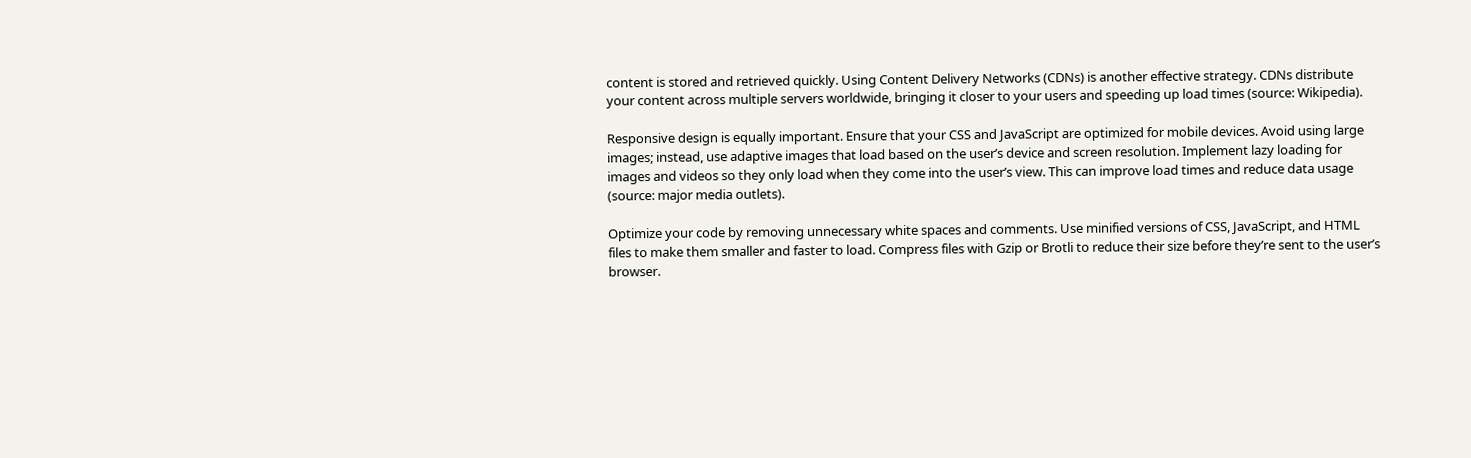content is stored and retrieved quickly. Using Content Delivery Networks (CDNs) is another effective strategy. CDNs distribute your content across multiple servers worldwide, bringing it closer to your users and speeding up load times (source: Wikipedia).

Responsive design is equally important. Ensure that your CSS and JavaScript are optimized for mobile devices. Avoid using large images; instead, use adaptive images that load based on the user’s device and screen resolution. Implement lazy loading for images and videos so they only load when they come into the user’s view. This can improve load times and reduce data usage (source: major media outlets).

Optimize your code by removing unnecessary white spaces and comments. Use minified versions of CSS, JavaScript, and HTML files to make them smaller and faster to load. Compress files with Gzip or Brotli to reduce their size before they’re sent to the user’s browser.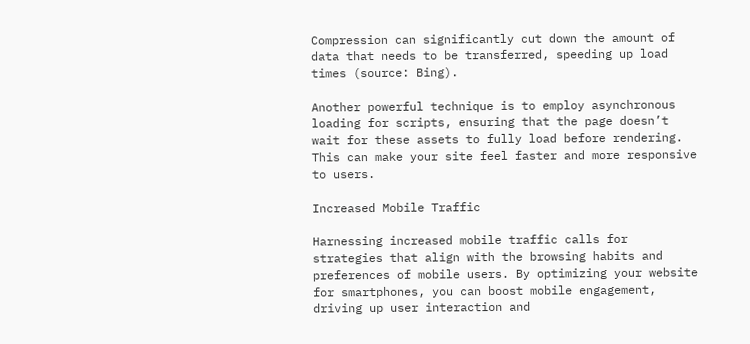Compression can significantly cut down the amount of data that needs to be transferred, speeding up load times (source: Bing).

Another powerful technique is to employ asynchronous loading for scripts, ensuring that the page doesn’t wait for these assets to fully load before rendering. This can make your site feel faster and more responsive to users.

Increased Mobile Traffic

Harnessing increased mobile traffic calls for strategies that align with the browsing habits and preferences of mobile users. By optimizing your website for smartphones, you can boost mobile engagement, driving up user interaction and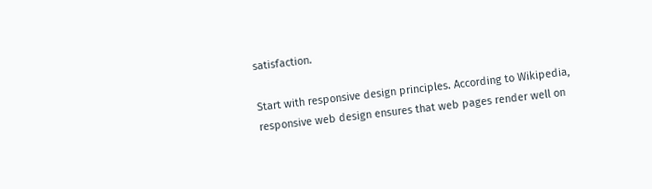satisfaction.

Start with responsive design principles. According to Wikipedia, responsive web design ensures that web pages render well on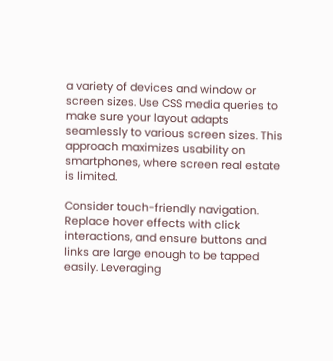a variety of devices and window or screen sizes. Use CSS media queries to make sure your layout adapts seamlessly to various screen sizes. This approach maximizes usability on smartphones, where screen real estate is limited.

Consider touch-friendly navigation. Replace hover effects with click interactions, and ensure buttons and links are large enough to be tapped easily. Leveraging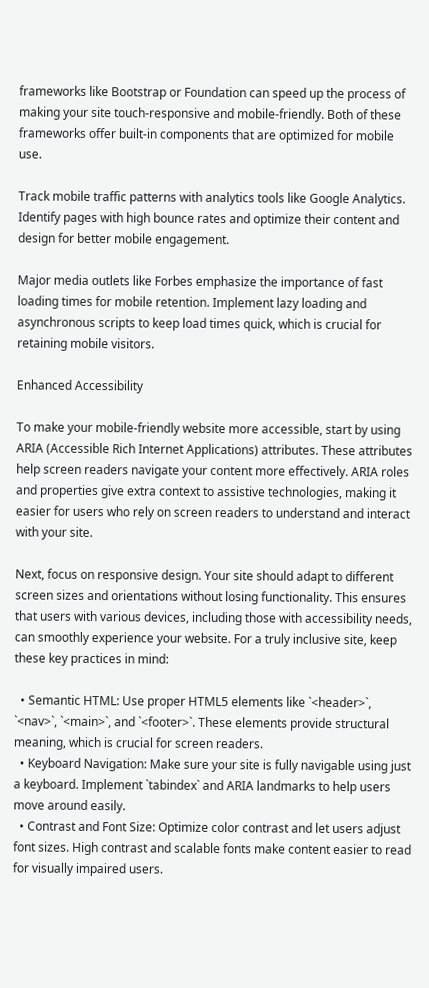frameworks like Bootstrap or Foundation can speed up the process of making your site touch-responsive and mobile-friendly. Both of these frameworks offer built-in components that are optimized for mobile use.

Track mobile traffic patterns with analytics tools like Google Analytics. Identify pages with high bounce rates and optimize their content and design for better mobile engagement.

Major media outlets like Forbes emphasize the importance of fast loading times for mobile retention. Implement lazy loading and asynchronous scripts to keep load times quick, which is crucial for retaining mobile visitors.

Enhanced Accessibility

To make your mobile-friendly website more accessible, start by using ARIA (Accessible Rich Internet Applications) attributes. These attributes help screen readers navigate your content more effectively. ARIA roles and properties give extra context to assistive technologies, making it easier for users who rely on screen readers to understand and interact with your site.

Next, focus on responsive design. Your site should adapt to different screen sizes and orientations without losing functionality. This ensures that users with various devices, including those with accessibility needs, can smoothly experience your website. For a truly inclusive site, keep these key practices in mind:

  • Semantic HTML: Use proper HTML5 elements like `<header>`, `<nav>`, `<main>`, and `<footer>`. These elements provide structural meaning, which is crucial for screen readers.
  • Keyboard Navigation: Make sure your site is fully navigable using just a keyboard. Implement `tabindex` and ARIA landmarks to help users move around easily.
  • Contrast and Font Size: Optimize color contrast and let users adjust font sizes. High contrast and scalable fonts make content easier to read for visually impaired users.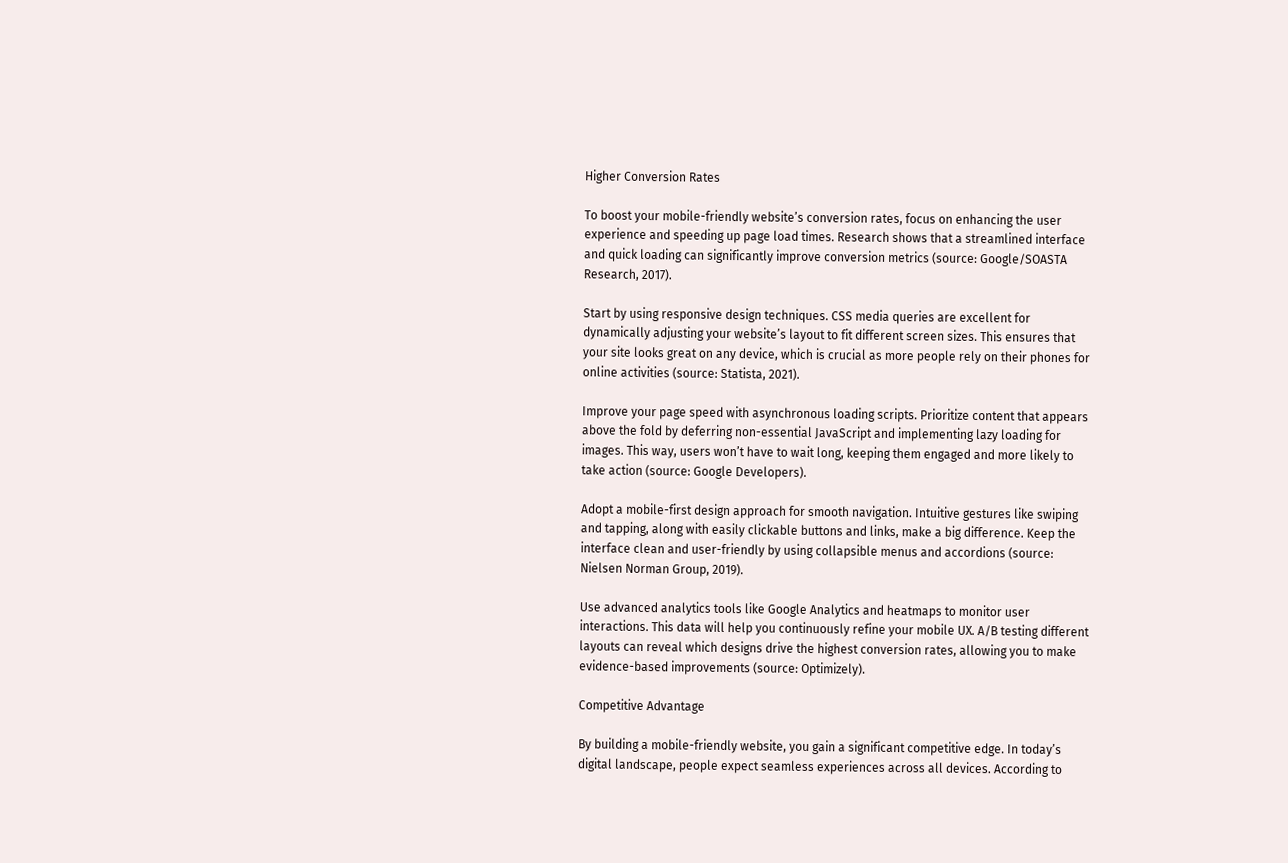Higher Conversion Rates

To boost your mobile-friendly website’s conversion rates, focus on enhancing the user experience and speeding up page load times. Research shows that a streamlined interface and quick loading can significantly improve conversion metrics (source: Google/SOASTA Research, 2017).

Start by using responsive design techniques. CSS media queries are excellent for dynamically adjusting your website’s layout to fit different screen sizes. This ensures that your site looks great on any device, which is crucial as more people rely on their phones for online activities (source: Statista, 2021).

Improve your page speed with asynchronous loading scripts. Prioritize content that appears above the fold by deferring non-essential JavaScript and implementing lazy loading for images. This way, users won’t have to wait long, keeping them engaged and more likely to take action (source: Google Developers).

Adopt a mobile-first design approach for smooth navigation. Intuitive gestures like swiping and tapping, along with easily clickable buttons and links, make a big difference. Keep the interface clean and user-friendly by using collapsible menus and accordions (source: Nielsen Norman Group, 2019).

Use advanced analytics tools like Google Analytics and heatmaps to monitor user interactions. This data will help you continuously refine your mobile UX. A/B testing different layouts can reveal which designs drive the highest conversion rates, allowing you to make evidence-based improvements (source: Optimizely).

Competitive Advantage

By building a mobile-friendly website, you gain a significant competitive edge. In today’s digital landscape, people expect seamless experiences across all devices. According to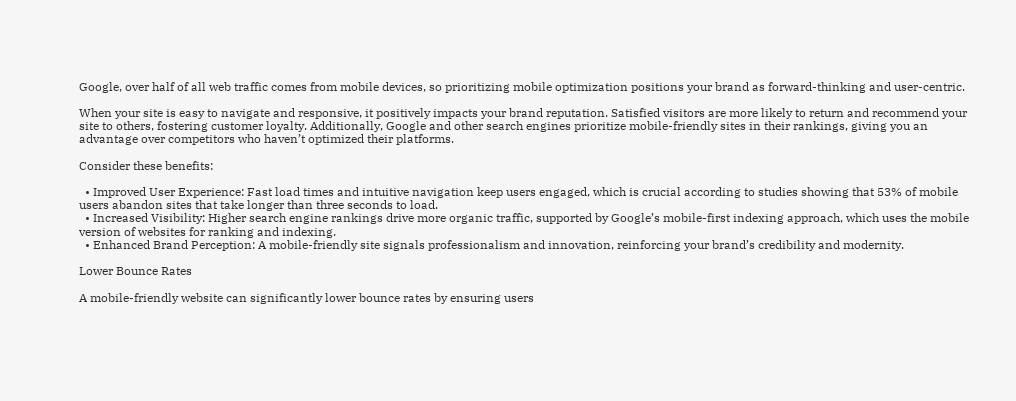Google, over half of all web traffic comes from mobile devices, so prioritizing mobile optimization positions your brand as forward-thinking and user-centric.

When your site is easy to navigate and responsive, it positively impacts your brand reputation. Satisfied visitors are more likely to return and recommend your site to others, fostering customer loyalty. Additionally, Google and other search engines prioritize mobile-friendly sites in their rankings, giving you an advantage over competitors who haven’t optimized their platforms.

Consider these benefits:

  • Improved User Experience: Fast load times and intuitive navigation keep users engaged, which is crucial according to studies showing that 53% of mobile users abandon sites that take longer than three seconds to load.
  • Increased Visibility: Higher search engine rankings drive more organic traffic, supported by Google’s mobile-first indexing approach, which uses the mobile version of websites for ranking and indexing.
  • Enhanced Brand Perception: A mobile-friendly site signals professionalism and innovation, reinforcing your brand’s credibility and modernity.

Lower Bounce Rates

A mobile-friendly website can significantly lower bounce rates by ensuring users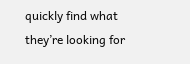quickly find what they’re looking for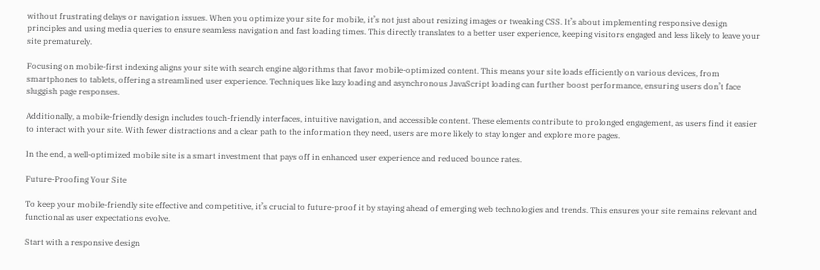without frustrating delays or navigation issues. When you optimize your site for mobile, it’s not just about resizing images or tweaking CSS. It’s about implementing responsive design principles and using media queries to ensure seamless navigation and fast loading times. This directly translates to a better user experience, keeping visitors engaged and less likely to leave your site prematurely.

Focusing on mobile-first indexing aligns your site with search engine algorithms that favor mobile-optimized content. This means your site loads efficiently on various devices, from smartphones to tablets, offering a streamlined user experience. Techniques like lazy loading and asynchronous JavaScript loading can further boost performance, ensuring users don’t face sluggish page responses.

Additionally, a mobile-friendly design includes touch-friendly interfaces, intuitive navigation, and accessible content. These elements contribute to prolonged engagement, as users find it easier to interact with your site. With fewer distractions and a clear path to the information they need, users are more likely to stay longer and explore more pages.

In the end, a well-optimized mobile site is a smart investment that pays off in enhanced user experience and reduced bounce rates.

Future-Proofing Your Site

To keep your mobile-friendly site effective and competitive, it’s crucial to future-proof it by staying ahead of emerging web technologies and trends. This ensures your site remains relevant and functional as user expectations evolve.

Start with a responsive design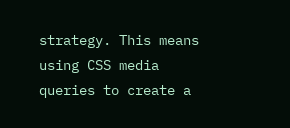strategy. This means using CSS media queries to create a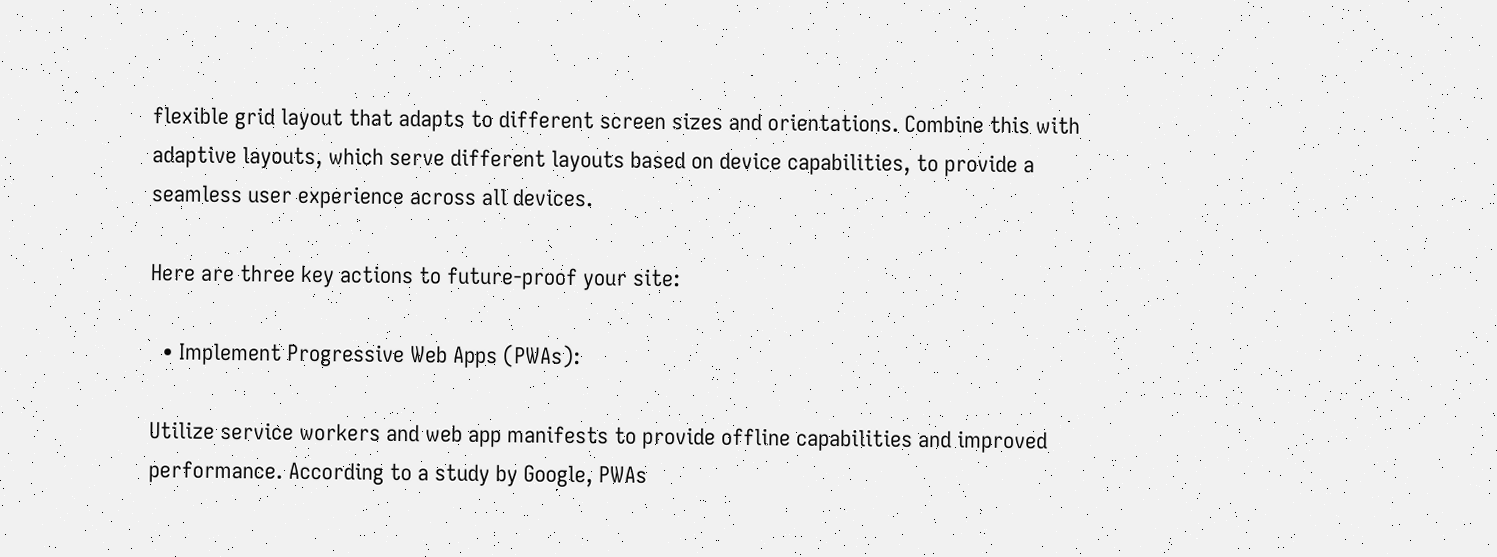flexible grid layout that adapts to different screen sizes and orientations. Combine this with adaptive layouts, which serve different layouts based on device capabilities, to provide a seamless user experience across all devices.

Here are three key actions to future-proof your site:

  • Implement Progressive Web Apps (PWAs):

Utilize service workers and web app manifests to provide offline capabilities and improved performance. According to a study by Google, PWAs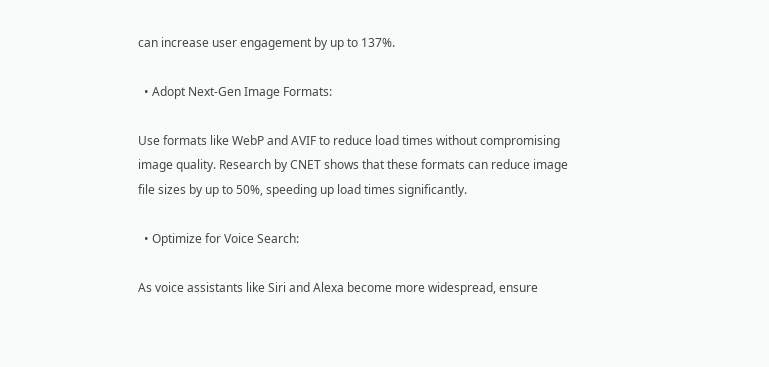can increase user engagement by up to 137%.

  • Adopt Next-Gen Image Formats:

Use formats like WebP and AVIF to reduce load times without compromising image quality. Research by CNET shows that these formats can reduce image file sizes by up to 50%, speeding up load times significantly.

  • Optimize for Voice Search:

As voice assistants like Siri and Alexa become more widespread, ensure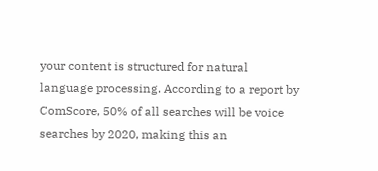your content is structured for natural language processing. According to a report by ComScore, 50% of all searches will be voice searches by 2020, making this an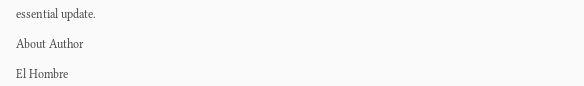essential update.

About Author

El Hombre